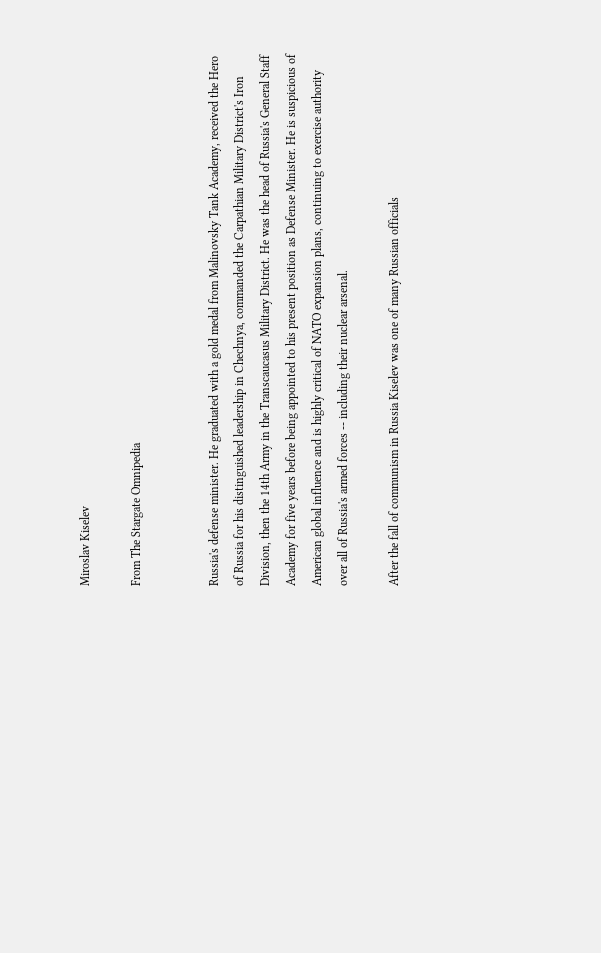Miroslav Kiselev

From The Stargate Omnipedia


Russia's defense minister. He graduated with a gold medal from Malinovsky Tank Academy, received the Hero of Russia for his distinguished leadership in Chechnya, commanded the Carpathian Military District's Iron Division, then the 14th Army in the Transcaucasus Military District. He was the head of Russia's General Staff Academy for five years before being appointed to his present position as Defense Minister. He is suspicious of American global influence and is highly critical of NATO expansion plans, continuing to exercise authority over all of Russia's armed forces -- including their nuclear arsenal.

After the fall of communism in Russia Kiselev was one of many Russian officials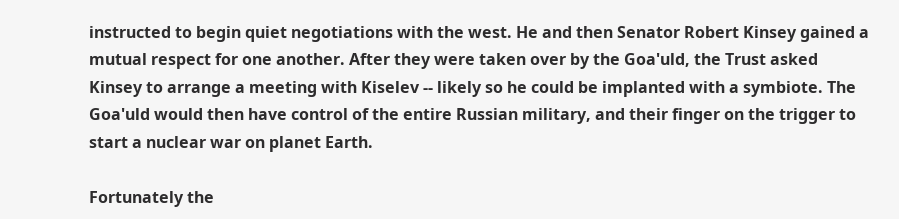instructed to begin quiet negotiations with the west. He and then Senator Robert Kinsey gained a mutual respect for one another. After they were taken over by the Goa'uld, the Trust asked Kinsey to arrange a meeting with Kiselev -- likely so he could be implanted with a symbiote. The Goa'uld would then have control of the entire Russian military, and their finger on the trigger to start a nuclear war on planet Earth.

Fortunately the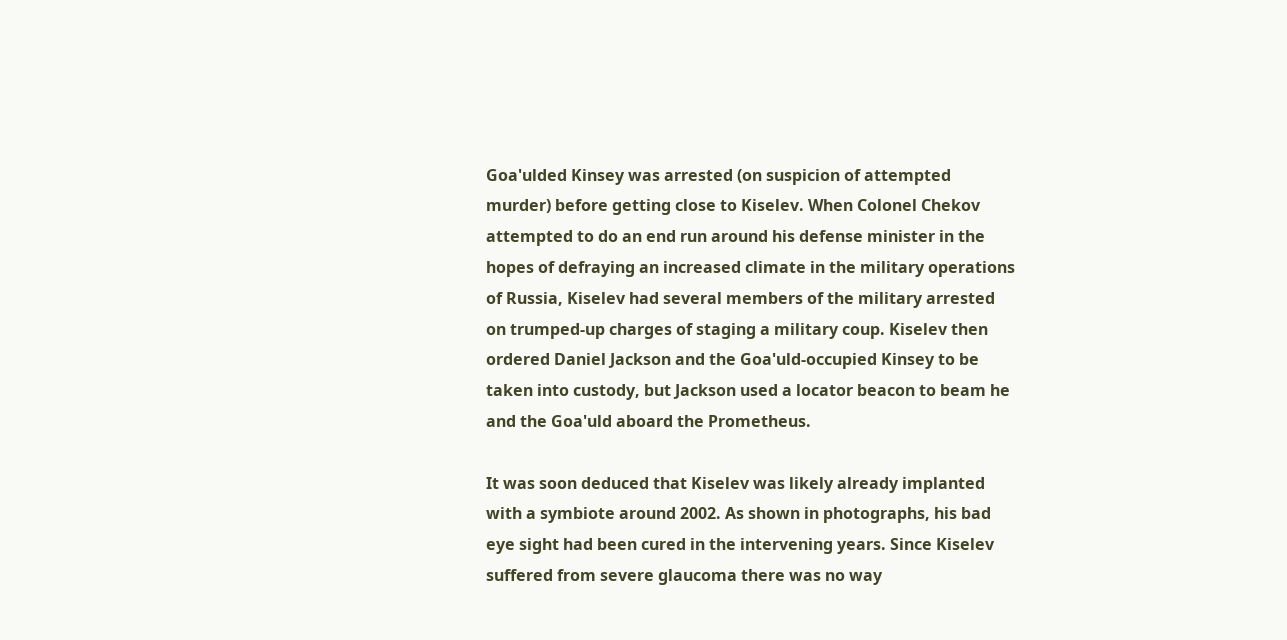Goa'ulded Kinsey was arrested (on suspicion of attempted murder) before getting close to Kiselev. When Colonel Chekov attempted to do an end run around his defense minister in the hopes of defraying an increased climate in the military operations of Russia, Kiselev had several members of the military arrested on trumped-up charges of staging a military coup. Kiselev then ordered Daniel Jackson and the Goa'uld-occupied Kinsey to be taken into custody, but Jackson used a locator beacon to beam he and the Goa'uld aboard the Prometheus.

It was soon deduced that Kiselev was likely already implanted with a symbiote around 2002. As shown in photographs, his bad eye sight had been cured in the intervening years. Since Kiselev suffered from severe glaucoma there was no way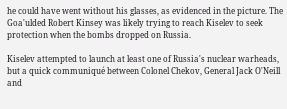he could have went without his glasses, as evidenced in the picture. The Goa'ulded Robert Kinsey was likely trying to reach Kiselev to seek protection when the bombs dropped on Russia.

Kiselev attempted to launch at least one of Russia's nuclear warheads, but a quick communiqué between Colonel Chekov, General Jack O'Neill and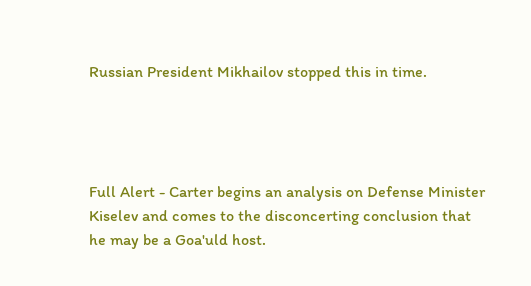Russian President Mikhailov stopped this in time.




Full Alert - Carter begins an analysis on Defense Minister Kiselev and comes to the disconcerting conclusion that he may be a Goa'uld host.